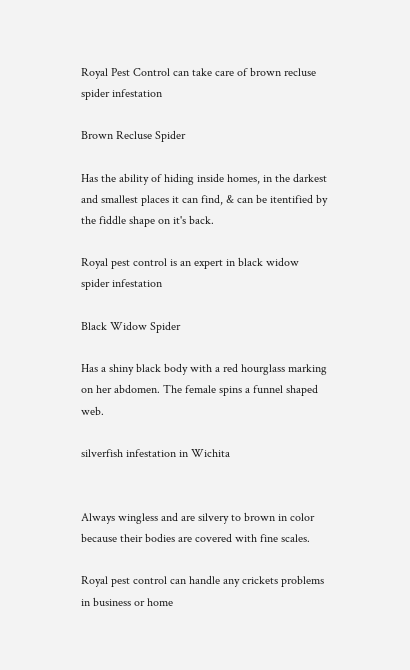Royal Pest Control can take care of brown recluse spider infestation

Brown Recluse Spider

Has the ability of hiding inside homes, in the darkest and smallest places it can find, & can be itentified by the fiddle shape on it's back.

Royal pest control is an expert in black widow spider infestation

Black Widow Spider

Has a shiny black body with a red hourglass marking on her abdomen. The female spins a funnel shaped web.

silverfish infestation in Wichita


Always wingless and are silvery to brown in color because their bodies are covered with fine scales.

Royal pest control can handle any crickets problems in business or home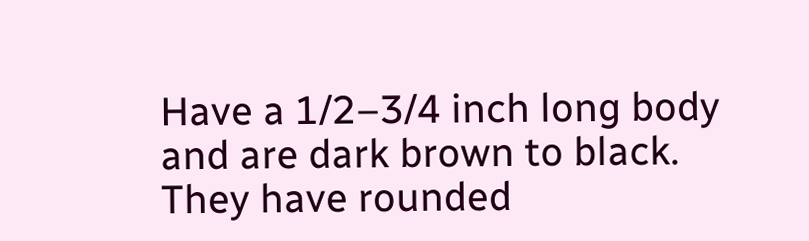Have a 1/2–3/4 inch long body and are dark brown to black. They have rounded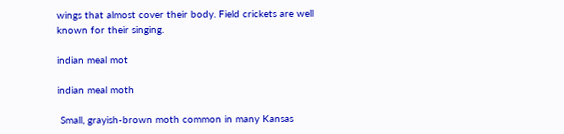wings that almost cover their body. Field crickets are well known for their singing.

indian meal mot

indian meal moth

 Small, grayish-brown moth common in many Kansas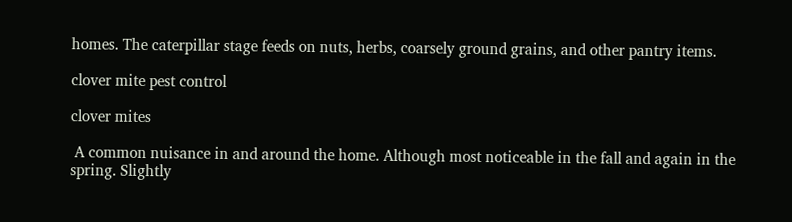homes. The caterpillar stage feeds on nuts, herbs, coarsely ground grains, and other pantry items.

clover mite pest control

clover mites

 A common nuisance in and around the home. Although most noticeable in the fall and again in the spring. Slightly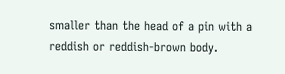smaller than the head of a pin with a reddish or reddish-brown body.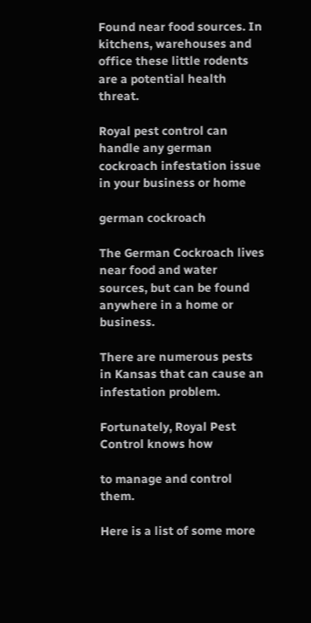Found near food sources. In kitchens, warehouses and office these little rodents are a potential health threat.

Royal pest control can handle any german cockroach infestation issue in your business or home

german cockroach

The German Cockroach lives near food and water sources, but can be found anywhere in a home or business.

There are numerous pests in Kansas that can cause an infestation problem.

Fortunately, Royal Pest Control knows how

to manage and control them.

Here is a list of some more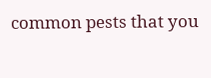common pests that you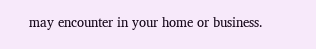may encounter in your home or business.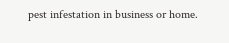pest infestation in business or home.